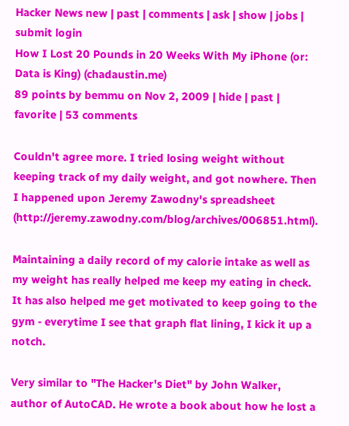Hacker News new | past | comments | ask | show | jobs | submit login
How I Lost 20 Pounds in 20 Weeks With My iPhone (or: Data is King) (chadaustin.me)
89 points by bemmu on Nov 2, 2009 | hide | past | favorite | 53 comments

Couldn't agree more. I tried losing weight without keeping track of my daily weight, and got nowhere. Then I happened upon Jeremy Zawodny's spreadsheet (http://jeremy.zawodny.com/blog/archives/006851.html).

Maintaining a daily record of my calorie intake as well as my weight has really helped me keep my eating in check. It has also helped me get motivated to keep going to the gym - everytime I see that graph flat lining, I kick it up a notch.

Very similar to "The Hacker's Diet" by John Walker, author of AutoCAD. He wrote a book about how he lost a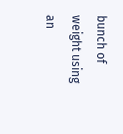bunch of weight using an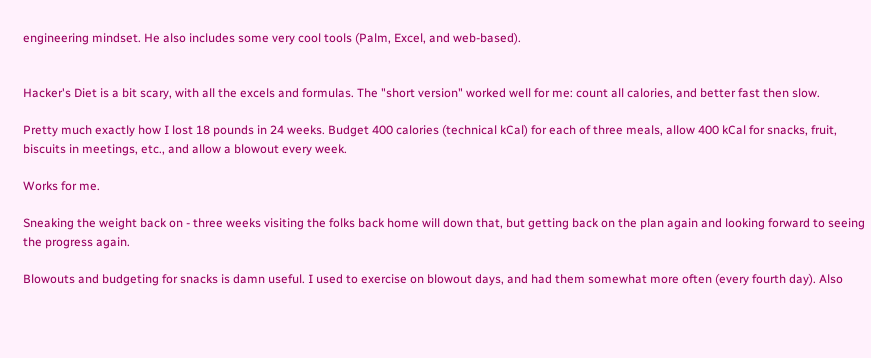engineering mindset. He also includes some very cool tools (Palm, Excel, and web-based).


Hacker's Diet is a bit scary, with all the excels and formulas. The "short version" worked well for me: count all calories, and better fast then slow.

Pretty much exactly how I lost 18 pounds in 24 weeks. Budget 400 calories (technical kCal) for each of three meals, allow 400 kCal for snacks, fruit, biscuits in meetings, etc., and allow a blowout every week.

Works for me.

Sneaking the weight back on - three weeks visiting the folks back home will down that, but getting back on the plan again and looking forward to seeing the progress again.

Blowouts and budgeting for snacks is damn useful. I used to exercise on blowout days, and had them somewhat more often (every fourth day). Also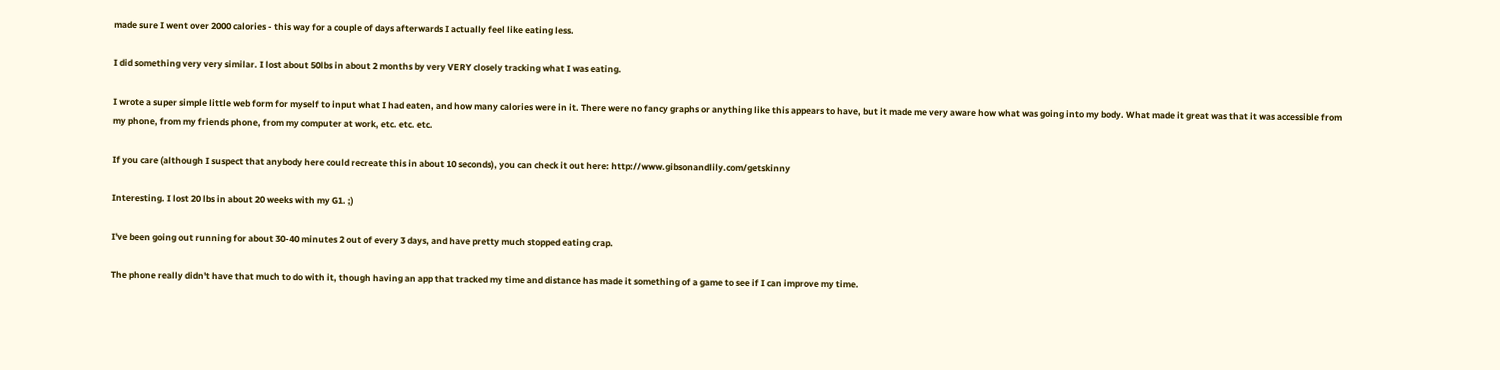made sure I went over 2000 calories - this way for a couple of days afterwards I actually feel like eating less.

I did something very very similar. I lost about 50lbs in about 2 months by very VERY closely tracking what I was eating.

I wrote a super simple little web form for myself to input what I had eaten, and how many calories were in it. There were no fancy graphs or anything like this appears to have, but it made me very aware how what was going into my body. What made it great was that it was accessible from my phone, from my friends phone, from my computer at work, etc. etc. etc.

If you care (although I suspect that anybody here could recreate this in about 10 seconds), you can check it out here: http://www.gibsonandlily.com/getskinny

Interesting. I lost 20 lbs in about 20 weeks with my G1. ;)

I've been going out running for about 30-40 minutes 2 out of every 3 days, and have pretty much stopped eating crap.

The phone really didn't have that much to do with it, though having an app that tracked my time and distance has made it something of a game to see if I can improve my time.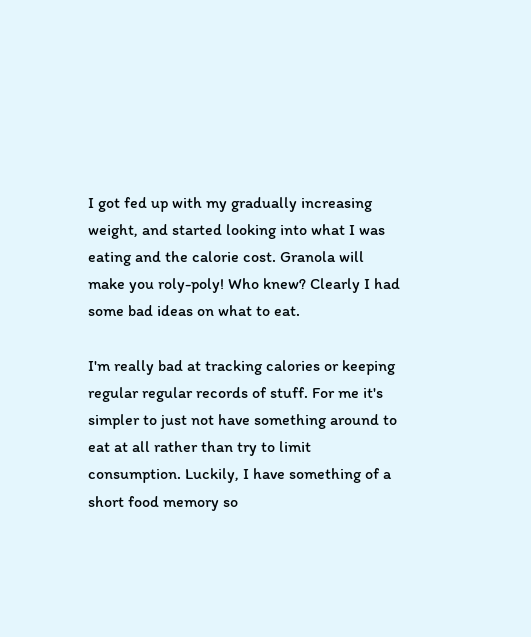I got fed up with my gradually increasing weight, and started looking into what I was eating and the calorie cost. Granola will make you roly-poly! Who knew? Clearly I had some bad ideas on what to eat.

I'm really bad at tracking calories or keeping regular regular records of stuff. For me it's simpler to just not have something around to eat at all rather than try to limit consumption. Luckily, I have something of a short food memory so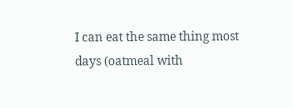I can eat the same thing most days (oatmeal with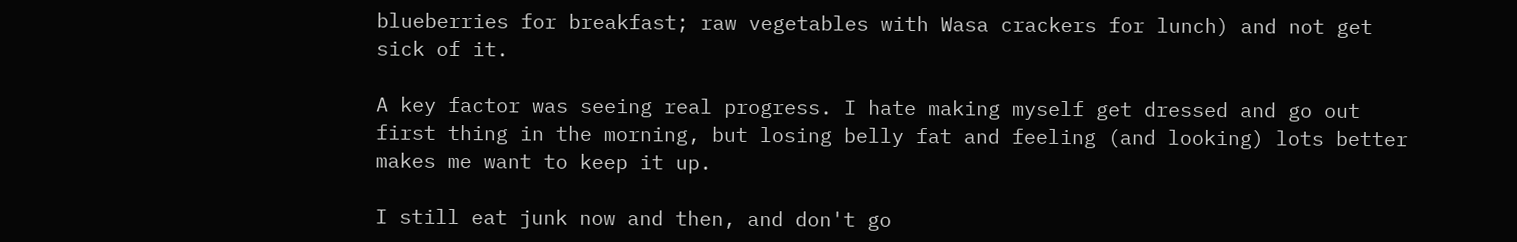blueberries for breakfast; raw vegetables with Wasa crackers for lunch) and not get sick of it.

A key factor was seeing real progress. I hate making myself get dressed and go out first thing in the morning, but losing belly fat and feeling (and looking) lots better makes me want to keep it up.

I still eat junk now and then, and don't go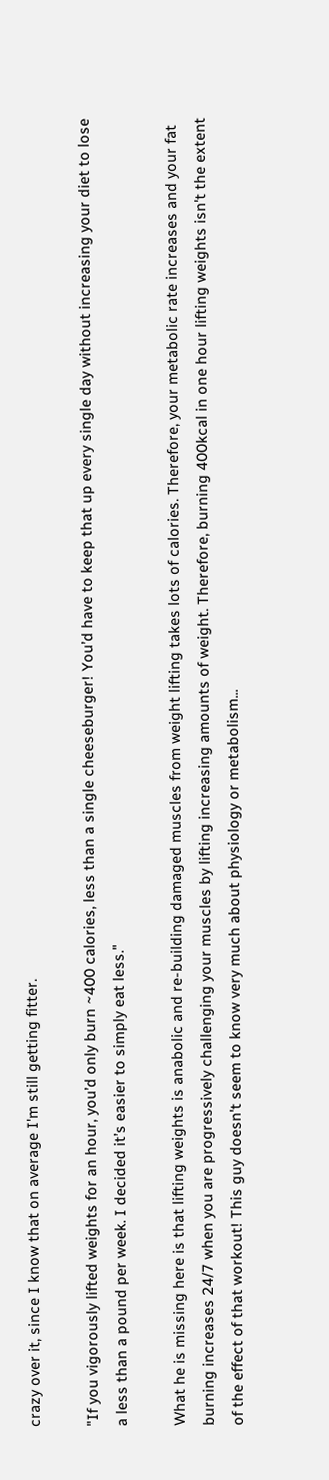crazy over it, since I know that on average I'm still getting fitter.

"If you vigorously lifted weights for an hour, you’d only burn ~400 calories, less than a single cheeseburger! You’d have to keep that up every single day without increasing your diet to lose a less than a pound per week. I decided it’s easier to simply eat less."

What he is missing here is that lifting weights is anabolic and re-building damaged muscles from weight lifting takes lots of calories. Therefore, your metabolic rate increases and your fat burning increases 24/7 when you are progressively challenging your muscles by lifting increasing amounts of weight. Therefore, burning 400kcal in one hour lifting weights isn't the extent of the effect of that workout! This guy doesn't seem to know very much about physiology or metabolism...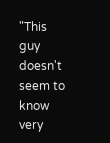"This guy doesn't seem to know very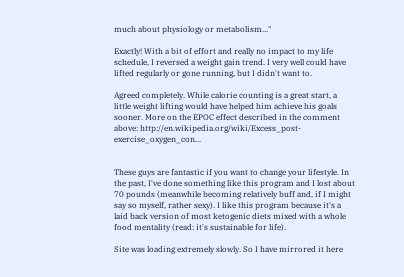much about physiology or metabolism..."

Exactly! With a bit of effort and really no impact to my life schedule, I reversed a weight gain trend. I very well could have lifted regularly or gone running, but I didn't want to.

Agreed completely. While calorie counting is a great start, a little weight lifting would have helped him achieve his goals sooner. More on the EPOC effect described in the comment above: http://en.wikipedia.org/wiki/Excess_post-exercise_oxygen_con...


These guys are fantastic if you want to change your lifestyle. In the past, I've done something like this program and I lost about 70 pounds (meanwhile becoming relatively buff and, if I might say so myself, rather sexy). I like this program because it's a laid back version of most ketogenic diets mixed with a whole food mentality (read: it's sustainable for life).

Site was loading extremely slowly. So I have mirrored it here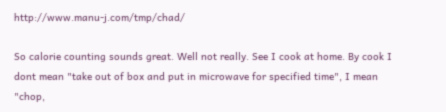http://www.manu-j.com/tmp/chad/

So calorie counting sounds great. Well not really. See I cook at home. By cook I dont mean "take out of box and put in microwave for specified time", I mean "chop,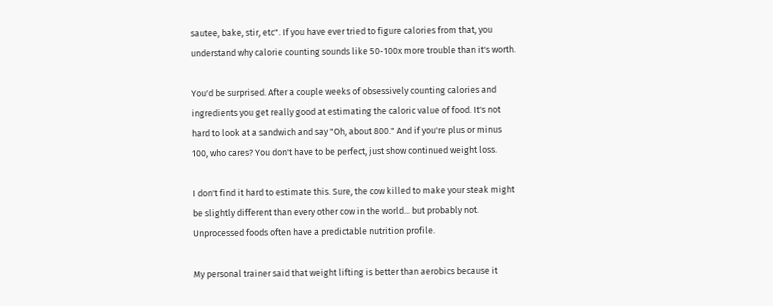sautee, bake, stir, etc". If you have ever tried to figure calories from that, you understand why calorie counting sounds like 50-100x more trouble than it's worth.

You'd be surprised. After a couple weeks of obsessively counting calories and ingredients you get really good at estimating the caloric value of food. It's not hard to look at a sandwich and say "Oh, about 800." And if you're plus or minus 100, who cares? You don't have to be perfect, just show continued weight loss.

I don't find it hard to estimate this. Sure, the cow killed to make your steak might be slightly different than every other cow in the world... but probably not. Unprocessed foods often have a predictable nutrition profile.

My personal trainer said that weight lifting is better than aerobics because it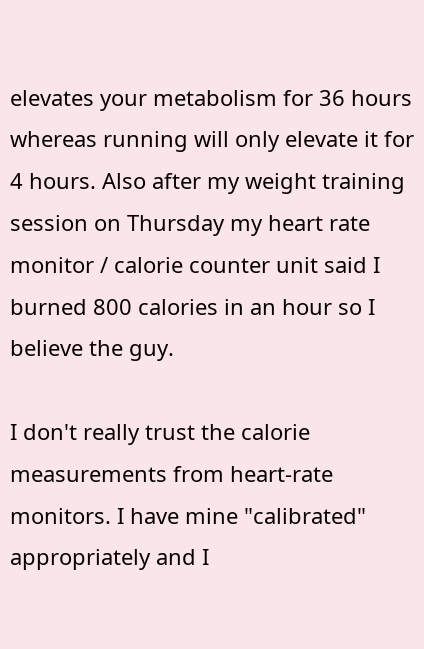elevates your metabolism for 36 hours whereas running will only elevate it for 4 hours. Also after my weight training session on Thursday my heart rate monitor / calorie counter unit said I burned 800 calories in an hour so I believe the guy.

I don't really trust the calorie measurements from heart-rate monitors. I have mine "calibrated" appropriately and I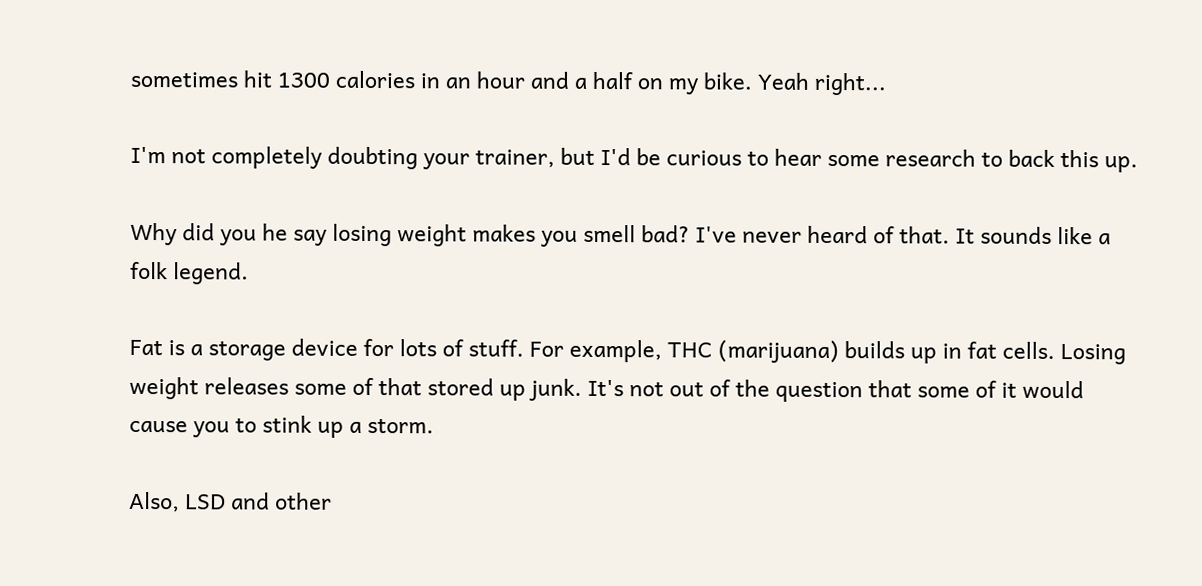sometimes hit 1300 calories in an hour and a half on my bike. Yeah right...

I'm not completely doubting your trainer, but I'd be curious to hear some research to back this up.

Why did you he say losing weight makes you smell bad? I've never heard of that. It sounds like a folk legend.

Fat is a storage device for lots of stuff. For example, THC (marijuana) builds up in fat cells. Losing weight releases some of that stored up junk. It's not out of the question that some of it would cause you to stink up a storm.

Also, LSD and other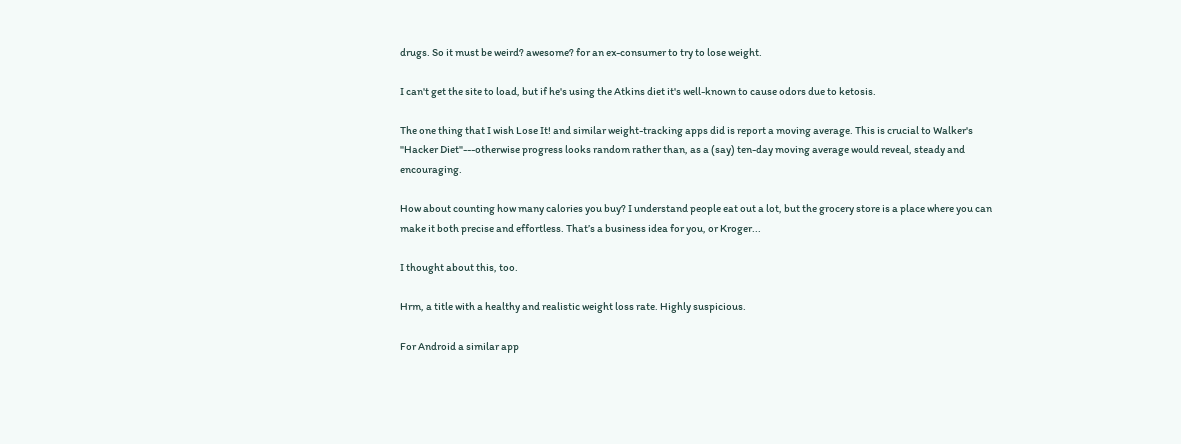drugs. So it must be weird? awesome? for an ex-consumer to try to lose weight.

I can't get the site to load, but if he's using the Atkins diet it's well-known to cause odors due to ketosis.

The one thing that I wish Lose It! and similar weight-tracking apps did is report a moving average. This is crucial to Walker's "Hacker Diet"---otherwise progress looks random rather than, as a (say) ten-day moving average would reveal, steady and encouraging.

How about counting how many calories you buy? I understand people eat out a lot, but the grocery store is a place where you can make it both precise and effortless. That’s a business idea for you, or Kroger...

I thought about this, too.

Hrm, a title with a healthy and realistic weight loss rate. Highly suspicious.

For Android a similar app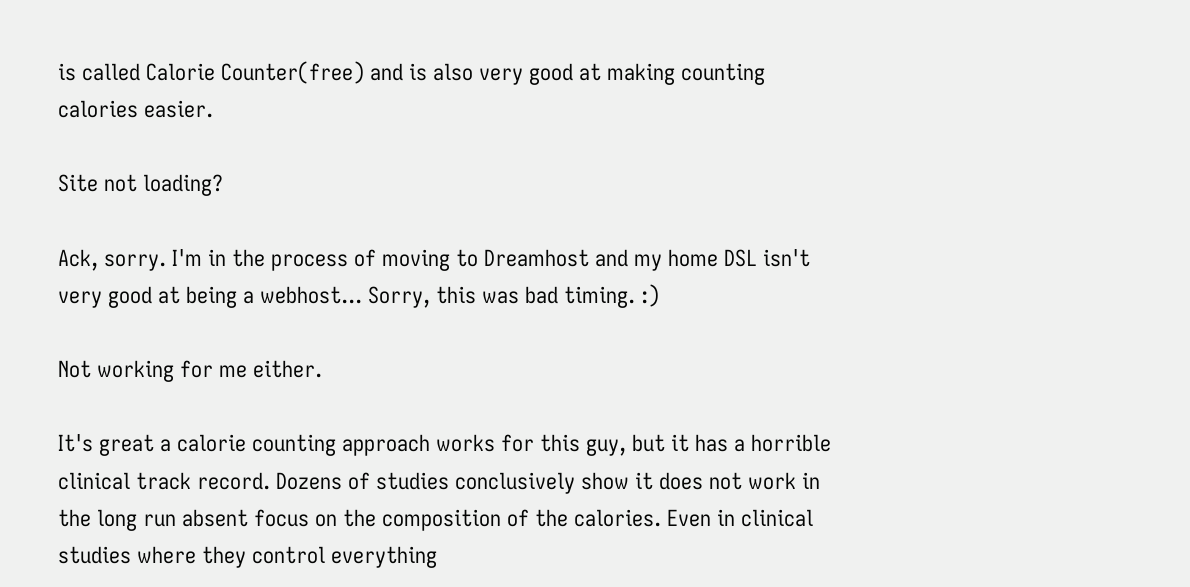is called Calorie Counter(free) and is also very good at making counting calories easier.

Site not loading?

Ack, sorry. I'm in the process of moving to Dreamhost and my home DSL isn't very good at being a webhost... Sorry, this was bad timing. :)

Not working for me either.

It's great a calorie counting approach works for this guy, but it has a horrible clinical track record. Dozens of studies conclusively show it does not work in the long run absent focus on the composition of the calories. Even in clinical studies where they control everything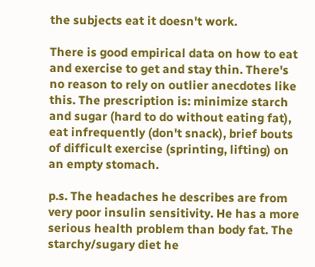the subjects eat it doesn't work.

There is good empirical data on how to eat and exercise to get and stay thin. There's no reason to rely on outlier anecdotes like this. The prescription is: minimize starch and sugar (hard to do without eating fat), eat infrequently (don't snack), brief bouts of difficult exercise (sprinting, lifting) on an empty stomach.

p.s. The headaches he describes are from very poor insulin sensitivity. He has a more serious health problem than body fat. The starchy/sugary diet he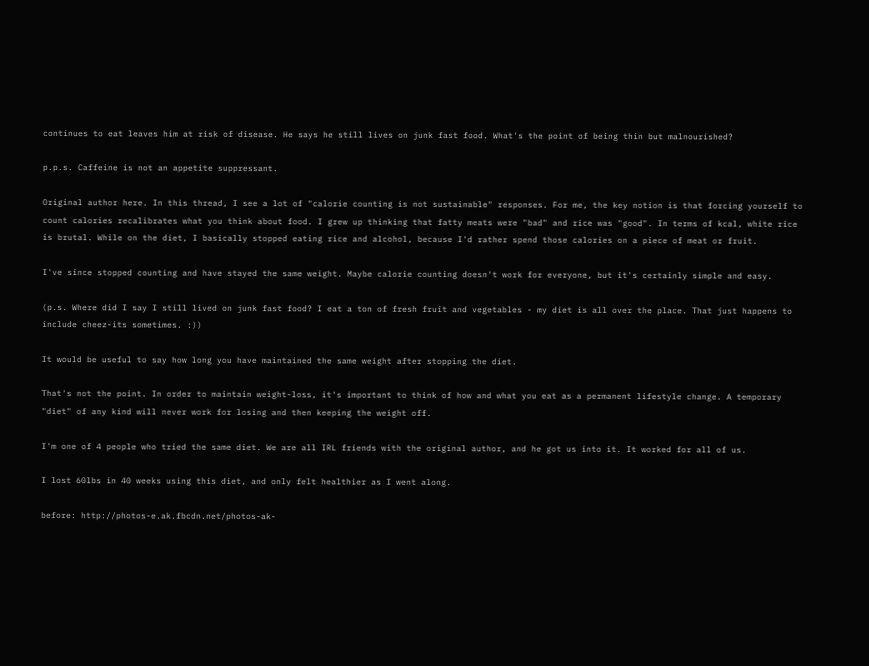continues to eat leaves him at risk of disease. He says he still lives on junk fast food. What's the point of being thin but malnourished?

p.p.s. Caffeine is not an appetite suppressant.

Original author here. In this thread, I see a lot of "calorie counting is not sustainable" responses. For me, the key notion is that forcing yourself to count calories recalibrates what you think about food. I grew up thinking that fatty meats were "bad" and rice was "good". In terms of kcal, white rice is brutal. While on the diet, I basically stopped eating rice and alcohol, because I'd rather spend those calories on a piece of meat or fruit.

I've since stopped counting and have stayed the same weight. Maybe calorie counting doesn't work for everyone, but it's certainly simple and easy.

(p.s. Where did I say I still lived on junk fast food? I eat a ton of fresh fruit and vegetables - my diet is all over the place. That just happens to include cheez-its sometimes. :))

It would be useful to say how long you have maintained the same weight after stopping the diet.

That's not the point. In order to maintain weight-loss, it's important to think of how and what you eat as a permanent lifestyle change. A temporary "diet" of any kind will never work for losing and then keeping the weight off.

I'm one of 4 people who tried the same diet. We are all IRL friends with the original author, and he got us into it. It worked for all of us.

I lost 60lbs in 40 weeks using this diet, and only felt healthier as I went along.

before: http://photos-e.ak.fbcdn.net/photos-ak-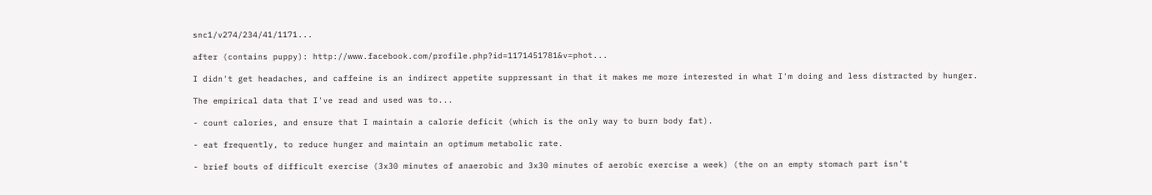snc1/v274/234/41/1171...

after (contains puppy): http://www.facebook.com/profile.php?id=1171451781&v=phot...

I didn't get headaches, and caffeine is an indirect appetite suppressant in that it makes me more interested in what I'm doing and less distracted by hunger.

The empirical data that I've read and used was to...

- count calories, and ensure that I maintain a calorie deficit (which is the only way to burn body fat).

- eat frequently, to reduce hunger and maintain an optimum metabolic rate.

- brief bouts of difficult exercise (3x30 minutes of anaerobic and 3x30 minutes of aerobic exercise a week) (the on an empty stomach part isn't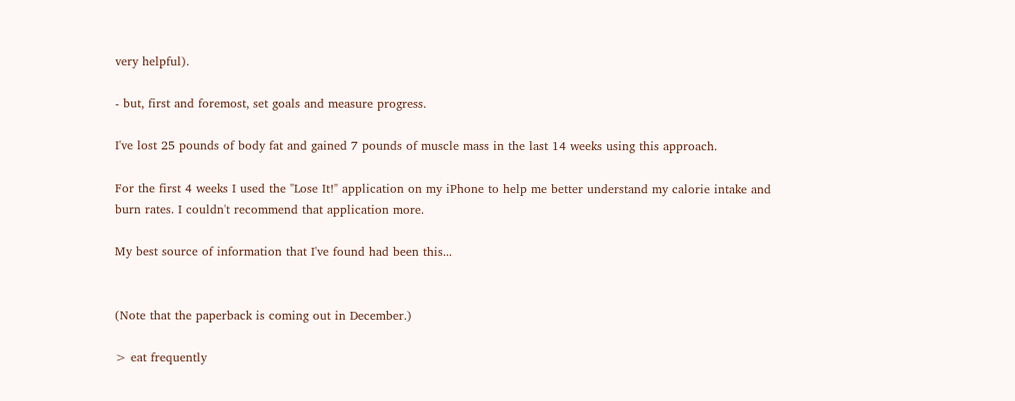very helpful).

- but, first and foremost, set goals and measure progress.

I've lost 25 pounds of body fat and gained 7 pounds of muscle mass in the last 14 weeks using this approach.

For the first 4 weeks I used the "Lose It!" application on my iPhone to help me better understand my calorie intake and burn rates. I couldn't recommend that application more.

My best source of information that I've found had been this...


(Note that the paperback is coming out in December.)

> eat frequently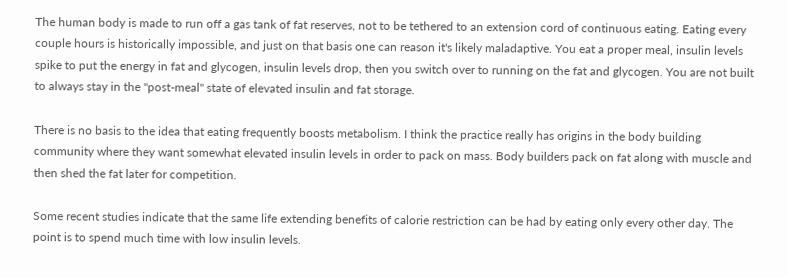The human body is made to run off a gas tank of fat reserves, not to be tethered to an extension cord of continuous eating. Eating every couple hours is historically impossible, and just on that basis one can reason it's likely maladaptive. You eat a proper meal, insulin levels spike to put the energy in fat and glycogen, insulin levels drop, then you switch over to running on the fat and glycogen. You are not built to always stay in the "post-meal" state of elevated insulin and fat storage.

There is no basis to the idea that eating frequently boosts metabolism. I think the practice really has origins in the body building community where they want somewhat elevated insulin levels in order to pack on mass. Body builders pack on fat along with muscle and then shed the fat later for competition.

Some recent studies indicate that the same life extending benefits of calorie restriction can be had by eating only every other day. The point is to spend much time with low insulin levels.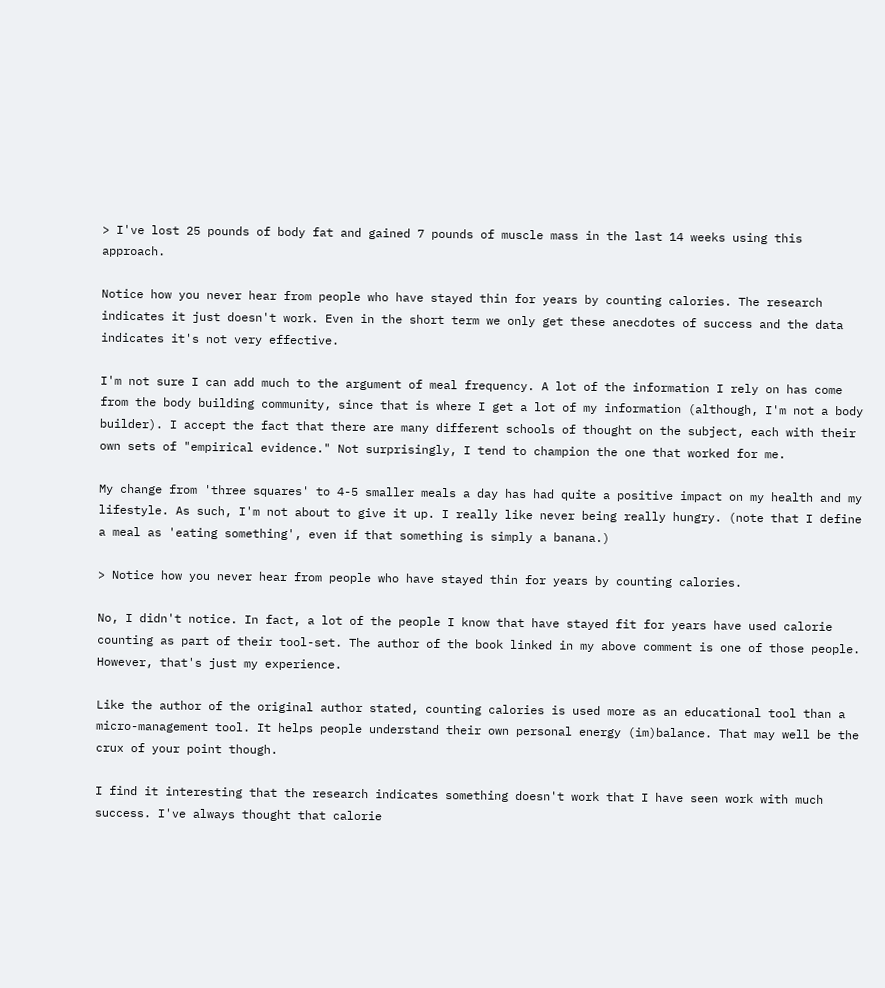> I've lost 25 pounds of body fat and gained 7 pounds of muscle mass in the last 14 weeks using this approach.

Notice how you never hear from people who have stayed thin for years by counting calories. The research indicates it just doesn't work. Even in the short term we only get these anecdotes of success and the data indicates it's not very effective.

I'm not sure I can add much to the argument of meal frequency. A lot of the information I rely on has come from the body building community, since that is where I get a lot of my information (although, I'm not a body builder). I accept the fact that there are many different schools of thought on the subject, each with their own sets of "empirical evidence." Not surprisingly, I tend to champion the one that worked for me.

My change from 'three squares' to 4-5 smaller meals a day has had quite a positive impact on my health and my lifestyle. As such, I'm not about to give it up. I really like never being really hungry. (note that I define a meal as 'eating something', even if that something is simply a banana.)

> Notice how you never hear from people who have stayed thin for years by counting calories.

No, I didn't notice. In fact, a lot of the people I know that have stayed fit for years have used calorie counting as part of their tool-set. The author of the book linked in my above comment is one of those people. However, that's just my experience.

Like the author of the original author stated, counting calories is used more as an educational tool than a micro-management tool. It helps people understand their own personal energy (im)balance. That may well be the crux of your point though.

I find it interesting that the research indicates something doesn't work that I have seen work with much success. I've always thought that calorie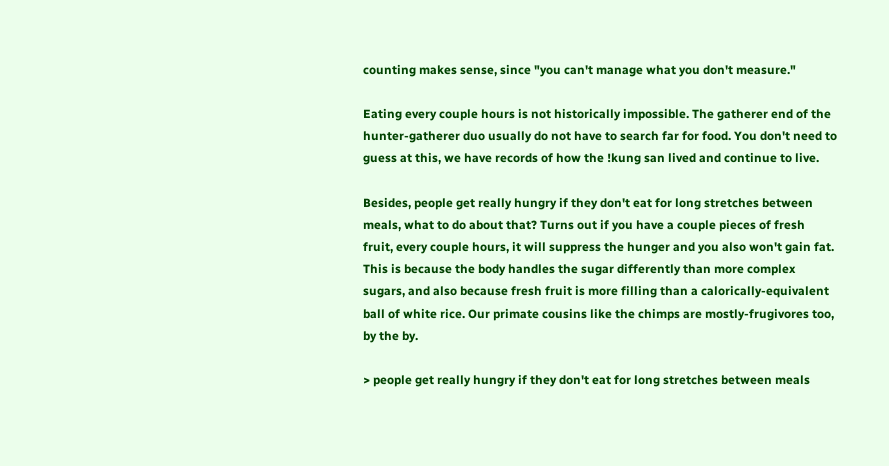counting makes sense, since "you can't manage what you don't measure."

Eating every couple hours is not historically impossible. The gatherer end of the hunter-gatherer duo usually do not have to search far for food. You don't need to guess at this, we have records of how the !kung san lived and continue to live.

Besides, people get really hungry if they don't eat for long stretches between meals, what to do about that? Turns out if you have a couple pieces of fresh fruit, every couple hours, it will suppress the hunger and you also won't gain fat. This is because the body handles the sugar differently than more complex sugars, and also because fresh fruit is more filling than a calorically-equivalent ball of white rice. Our primate cousins like the chimps are mostly-frugivores too, by the by.

> people get really hungry if they don't eat for long stretches between meals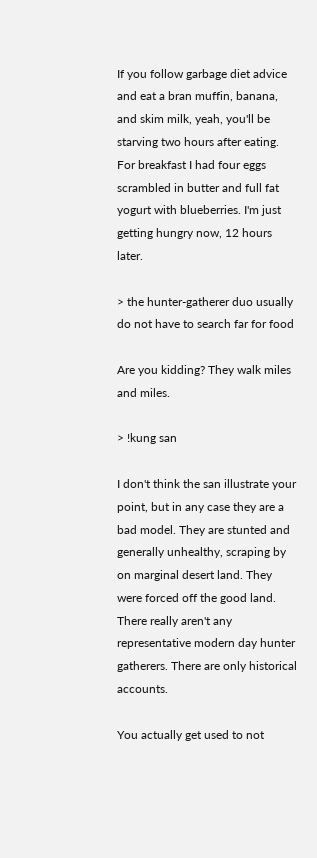If you follow garbage diet advice and eat a bran muffin, banana, and skim milk, yeah, you'll be starving two hours after eating. For breakfast I had four eggs scrambled in butter and full fat yogurt with blueberries. I'm just getting hungry now, 12 hours later.

> the hunter-gatherer duo usually do not have to search far for food

Are you kidding? They walk miles and miles.

> !kung san

I don't think the san illustrate your point, but in any case they are a bad model. They are stunted and generally unhealthy, scraping by on marginal desert land. They were forced off the good land. There really aren't any representative modern day hunter gatherers. There are only historical accounts.

You actually get used to not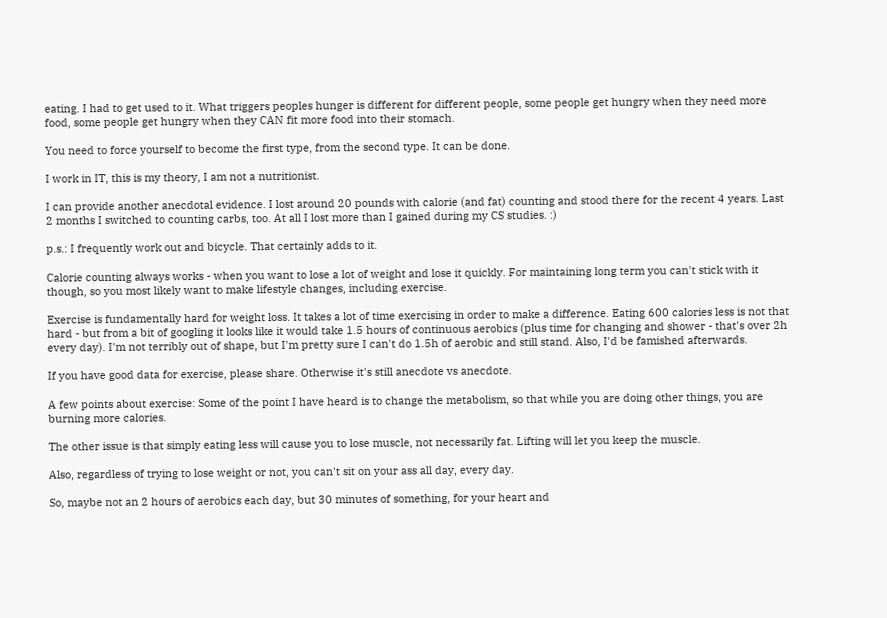eating. I had to get used to it. What triggers peoples hunger is different for different people, some people get hungry when they need more food, some people get hungry when they CAN fit more food into their stomach.

You need to force yourself to become the first type, from the second type. It can be done.

I work in IT, this is my theory, I am not a nutritionist.

I can provide another anecdotal evidence. I lost around 20 pounds with calorie (and fat) counting and stood there for the recent 4 years. Last 2 months I switched to counting carbs, too. At all I lost more than I gained during my CS studies. :)

p.s.: I frequently work out and bicycle. That certainly adds to it.

Calorie counting always works - when you want to lose a lot of weight and lose it quickly. For maintaining long term you can't stick with it though, so you most likely want to make lifestyle changes, including exercise.

Exercise is fundamentally hard for weight loss. It takes a lot of time exercising in order to make a difference. Eating 600 calories less is not that hard - but from a bit of googling it looks like it would take 1.5 hours of continuous aerobics (plus time for changing and shower - that's over 2h every day). I'm not terribly out of shape, but I'm pretty sure I can't do 1.5h of aerobic and still stand. Also, I'd be famished afterwards.

If you have good data for exercise, please share. Otherwise it's still anecdote vs anecdote.

A few points about exercise: Some of the point I have heard is to change the metabolism, so that while you are doing other things, you are burning more calories.

The other issue is that simply eating less will cause you to lose muscle, not necessarily fat. Lifting will let you keep the muscle.

Also, regardless of trying to lose weight or not, you can't sit on your ass all day, every day.

So, maybe not an 2 hours of aerobics each day, but 30 minutes of something, for your heart and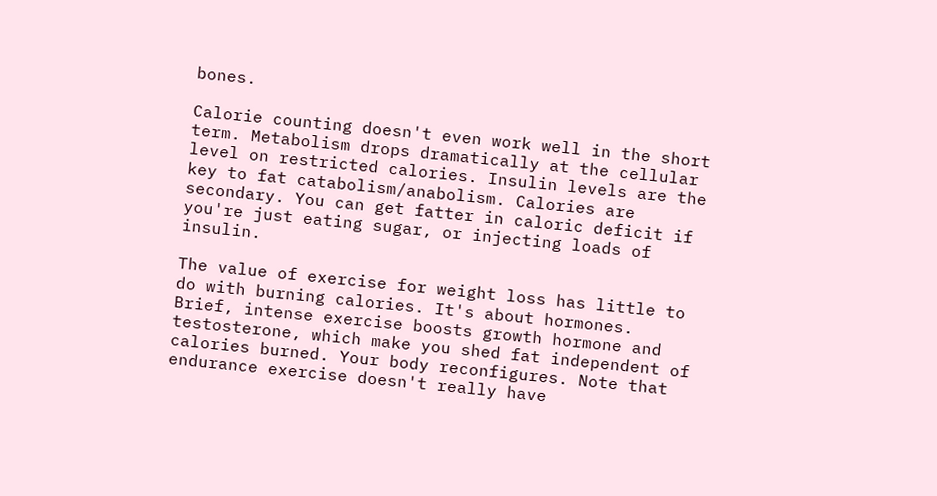bones.

Calorie counting doesn't even work well in the short term. Metabolism drops dramatically at the cellular level on restricted calories. Insulin levels are the key to fat catabolism/anabolism. Calories are secondary. You can get fatter in caloric deficit if you're just eating sugar, or injecting loads of insulin.

The value of exercise for weight loss has little to do with burning calories. It's about hormones. Brief, intense exercise boosts growth hormone and testosterone, which make you shed fat independent of calories burned. Your body reconfigures. Note that endurance exercise doesn't really have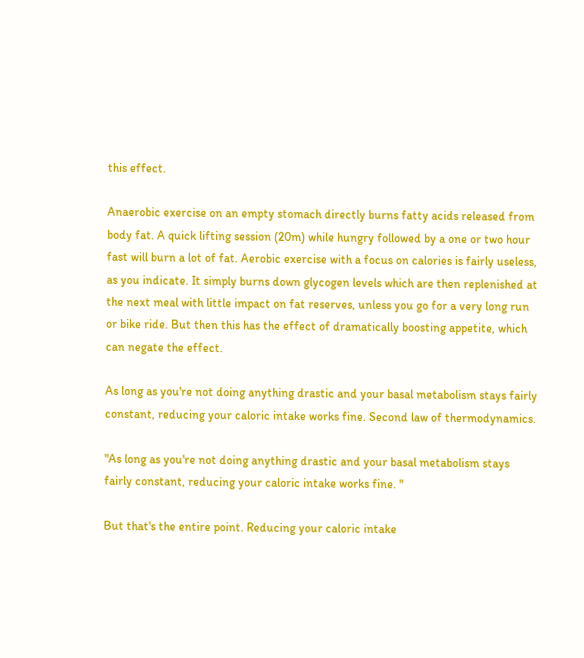this effect.

Anaerobic exercise on an empty stomach directly burns fatty acids released from body fat. A quick lifting session (20m) while hungry followed by a one or two hour fast will burn a lot of fat. Aerobic exercise with a focus on calories is fairly useless, as you indicate. It simply burns down glycogen levels which are then replenished at the next meal with little impact on fat reserves, unless you go for a very long run or bike ride. But then this has the effect of dramatically boosting appetite, which can negate the effect.

As long as you're not doing anything drastic and your basal metabolism stays fairly constant, reducing your caloric intake works fine. Second law of thermodynamics.

"As long as you're not doing anything drastic and your basal metabolism stays fairly constant, reducing your caloric intake works fine. "

But that's the entire point. Reducing your caloric intake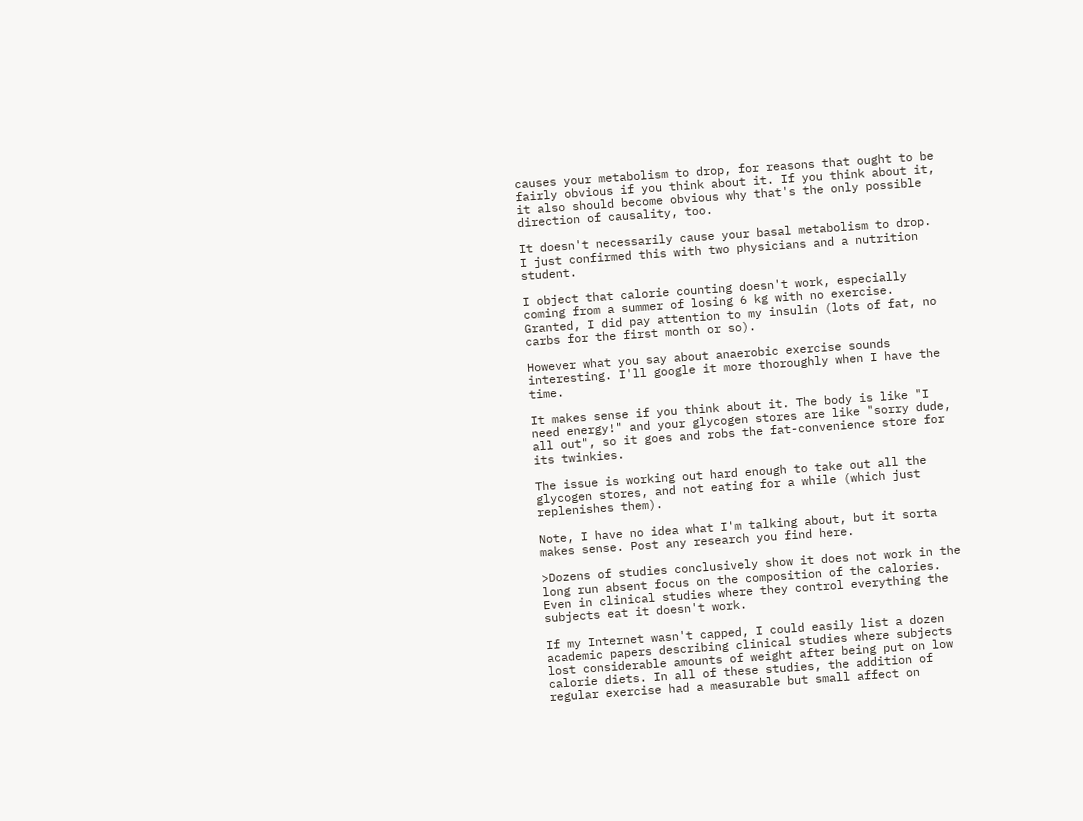causes your metabolism to drop, for reasons that ought to be fairly obvious if you think about it. If you think about it, it also should become obvious why that's the only possible direction of causality, too.

It doesn't necessarily cause your basal metabolism to drop. I just confirmed this with two physicians and a nutrition student.

I object that calorie counting doesn't work, especially coming from a summer of losing 6 kg with no exercise. Granted, I did pay attention to my insulin (lots of fat, no carbs for the first month or so).

However what you say about anaerobic exercise sounds interesting. I'll google it more thoroughly when I have the time.

It makes sense if you think about it. The body is like "I need energy!" and your glycogen stores are like "sorry dude, all out", so it goes and robs the fat-convenience store for its twinkies.

The issue is working out hard enough to take out all the glycogen stores, and not eating for a while (which just replenishes them).

Note, I have no idea what I'm talking about, but it sorta makes sense. Post any research you find here.

>Dozens of studies conclusively show it does not work in the long run absent focus on the composition of the calories. Even in clinical studies where they control everything the subjects eat it doesn't work.

If my Internet wasn't capped, I could easily list a dozen academic papers describing clinical studies where subjects lost considerable amounts of weight after being put on low calorie diets. In all of these studies, the addition of regular exercise had a measurable but small affect on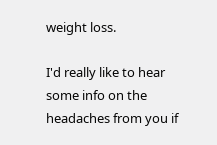weight loss.

I'd really like to hear some info on the headaches from you if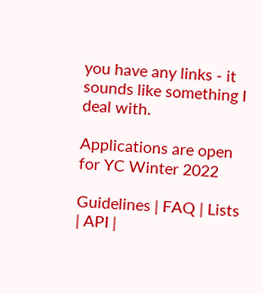you have any links - it sounds like something I deal with.

Applications are open for YC Winter 2022

Guidelines | FAQ | Lists | API |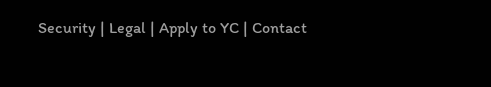Security | Legal | Apply to YC | Contact